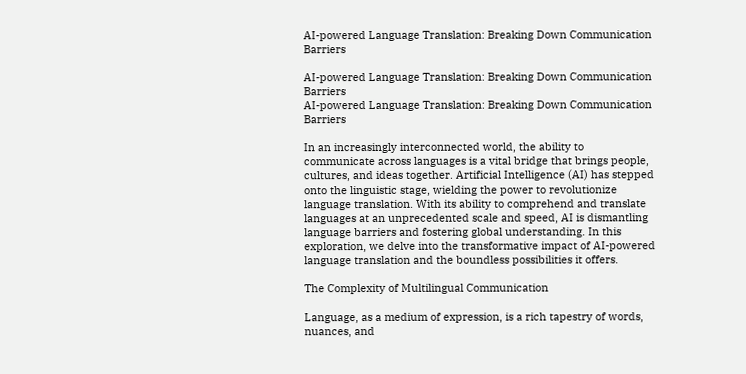AI-powered Language Translation: Breaking Down Communication Barriers

AI-powered Language Translation: Breaking Down Communication Barriers
AI-powered Language Translation: Breaking Down Communication Barriers

In an increasingly interconnected world, the ability to communicate across languages is a vital bridge that brings people, cultures, and ideas together. Artificial Intelligence (AI) has stepped onto the linguistic stage, wielding the power to revolutionize language translation. With its ability to comprehend and translate languages at an unprecedented scale and speed, AI is dismantling language barriers and fostering global understanding. In this exploration, we delve into the transformative impact of AI-powered language translation and the boundless possibilities it offers.

The Complexity of Multilingual Communication

Language, as a medium of expression, is a rich tapestry of words, nuances, and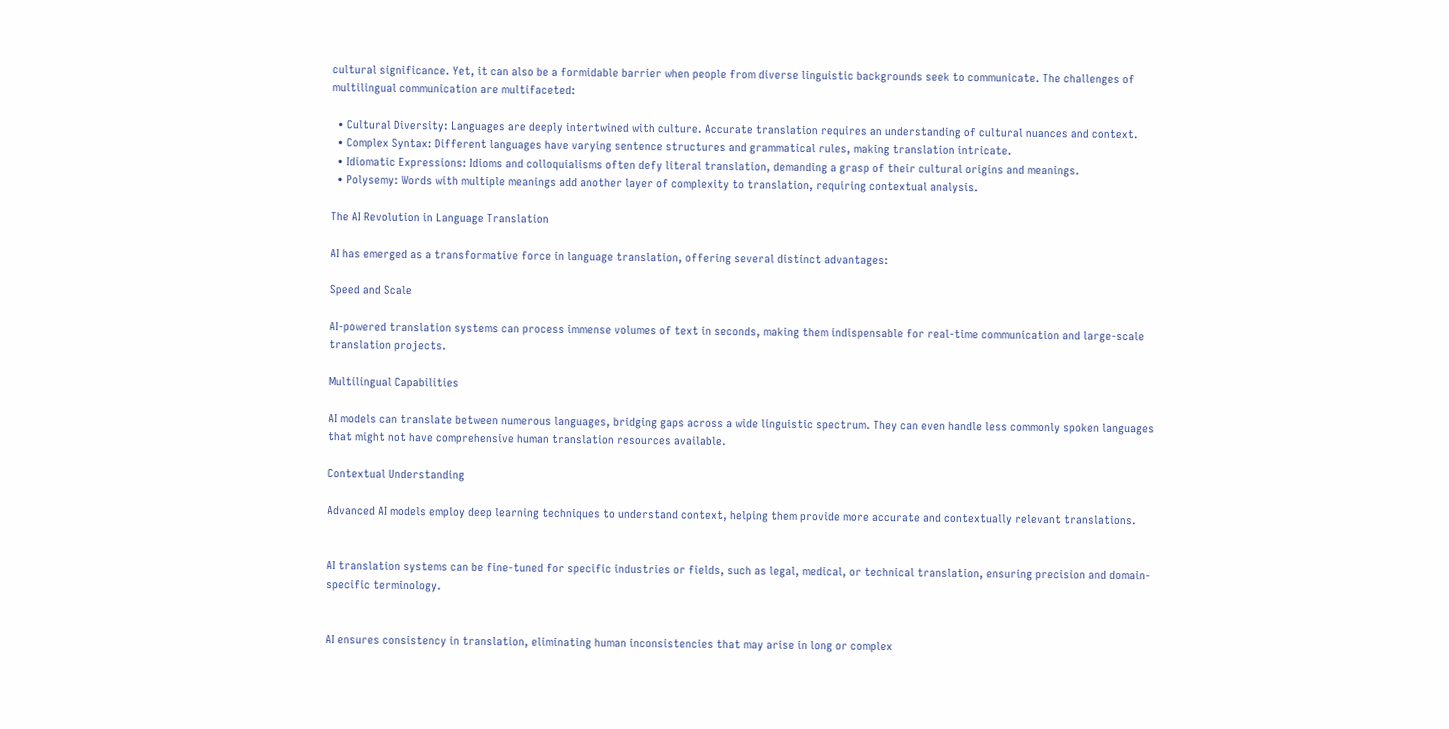cultural significance. Yet, it can also be a formidable barrier when people from diverse linguistic backgrounds seek to communicate. The challenges of multilingual communication are multifaceted:

  • Cultural Diversity: Languages are deeply intertwined with culture. Accurate translation requires an understanding of cultural nuances and context.
  • Complex Syntax: Different languages have varying sentence structures and grammatical rules, making translation intricate.
  • Idiomatic Expressions: Idioms and colloquialisms often defy literal translation, demanding a grasp of their cultural origins and meanings.
  • Polysemy: Words with multiple meanings add another layer of complexity to translation, requiring contextual analysis.

The AI Revolution in Language Translation

AI has emerged as a transformative force in language translation, offering several distinct advantages:

Speed and Scale

AI-powered translation systems can process immense volumes of text in seconds, making them indispensable for real-time communication and large-scale translation projects.

Multilingual Capabilities

AI models can translate between numerous languages, bridging gaps across a wide linguistic spectrum. They can even handle less commonly spoken languages that might not have comprehensive human translation resources available.

Contextual Understanding

Advanced AI models employ deep learning techniques to understand context, helping them provide more accurate and contextually relevant translations.


AI translation systems can be fine-tuned for specific industries or fields, such as legal, medical, or technical translation, ensuring precision and domain-specific terminology.


AI ensures consistency in translation, eliminating human inconsistencies that may arise in long or complex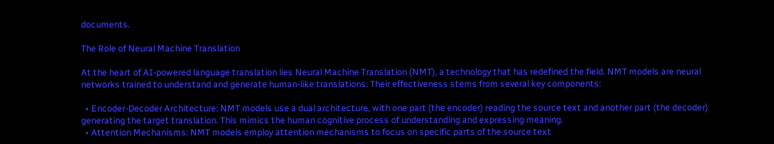documents.

The Role of Neural Machine Translation

At the heart of AI-powered language translation lies Neural Machine Translation (NMT), a technology that has redefined the field. NMT models are neural networks trained to understand and generate human-like translations. Their effectiveness stems from several key components:

  • Encoder-Decoder Architecture: NMT models use a dual architecture, with one part (the encoder) reading the source text and another part (the decoder) generating the target translation. This mimics the human cognitive process of understanding and expressing meaning.
  • Attention Mechanisms: NMT models employ attention mechanisms to focus on specific parts of the source text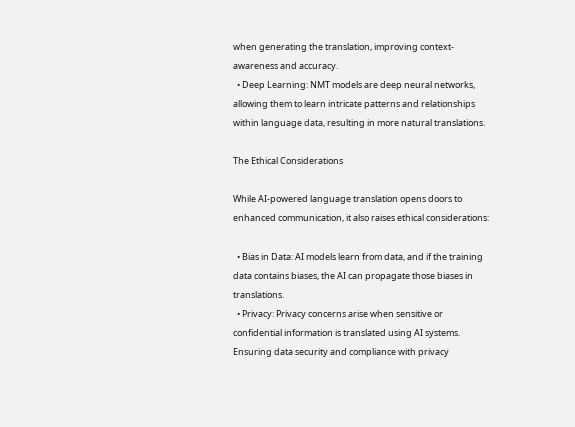when generating the translation, improving context-awareness and accuracy.
  • Deep Learning: NMT models are deep neural networks, allowing them to learn intricate patterns and relationships within language data, resulting in more natural translations.

The Ethical Considerations

While AI-powered language translation opens doors to enhanced communication, it also raises ethical considerations:

  • Bias in Data: AI models learn from data, and if the training data contains biases, the AI can propagate those biases in translations.
  • Privacy: Privacy concerns arise when sensitive or confidential information is translated using AI systems. Ensuring data security and compliance with privacy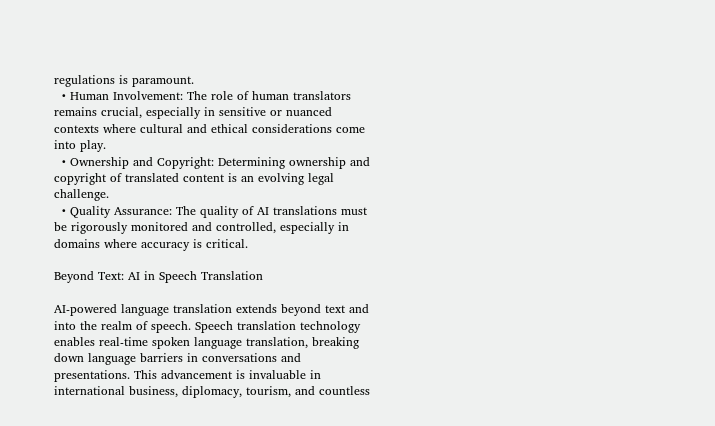regulations is paramount.
  • Human Involvement: The role of human translators remains crucial, especially in sensitive or nuanced contexts where cultural and ethical considerations come into play.
  • Ownership and Copyright: Determining ownership and copyright of translated content is an evolving legal challenge.
  • Quality Assurance: The quality of AI translations must be rigorously monitored and controlled, especially in domains where accuracy is critical.

Beyond Text: AI in Speech Translation

AI-powered language translation extends beyond text and into the realm of speech. Speech translation technology enables real-time spoken language translation, breaking down language barriers in conversations and presentations. This advancement is invaluable in international business, diplomacy, tourism, and countless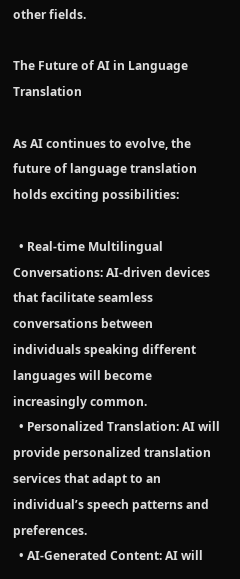other fields.

The Future of AI in Language Translation

As AI continues to evolve, the future of language translation holds exciting possibilities:

  • Real-time Multilingual Conversations: AI-driven devices that facilitate seamless conversations between individuals speaking different languages will become increasingly common.
  • Personalized Translation: AI will provide personalized translation services that adapt to an individual’s speech patterns and preferences.
  • AI-Generated Content: AI will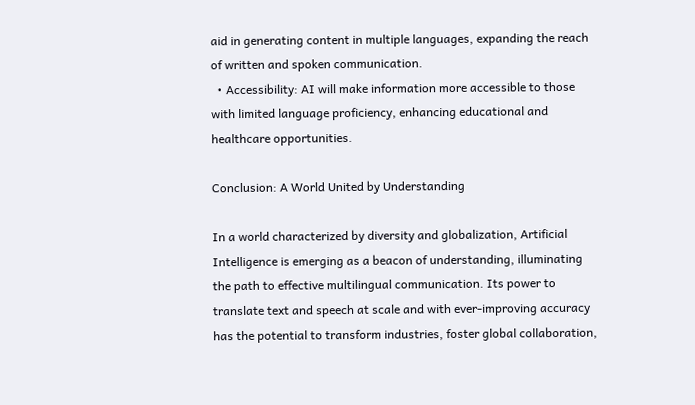aid in generating content in multiple languages, expanding the reach of written and spoken communication.
  • Accessibility: AI will make information more accessible to those with limited language proficiency, enhancing educational and healthcare opportunities.

Conclusion: A World United by Understanding

In a world characterized by diversity and globalization, Artificial Intelligence is emerging as a beacon of understanding, illuminating the path to effective multilingual communication. Its power to translate text and speech at scale and with ever-improving accuracy has the potential to transform industries, foster global collaboration,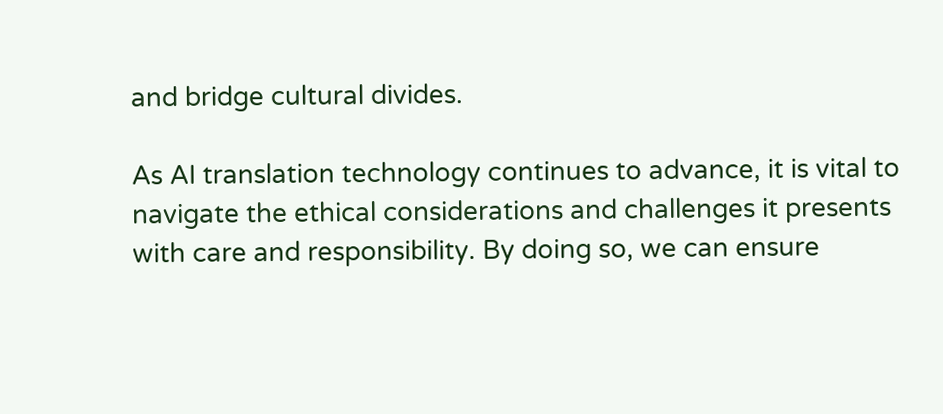and bridge cultural divides.

As AI translation technology continues to advance, it is vital to navigate the ethical considerations and challenges it presents with care and responsibility. By doing so, we can ensure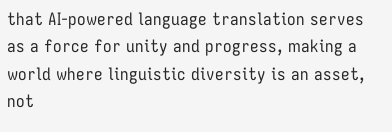that AI-powered language translation serves as a force for unity and progress, making a world where linguistic diversity is an asset, not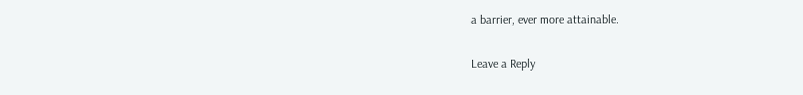a barrier, ever more attainable.

Leave a Reply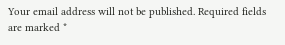Your email address will not be published. Required fields are marked *